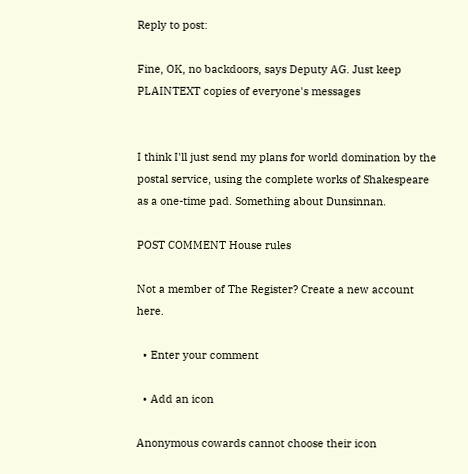Reply to post:

Fine, OK, no backdoors, says Deputy AG. Just keep PLAINTEXT copies of everyone's messages


I think I'll just send my plans for world domination by the postal service, using the complete works of Shakespeare as a one-time pad. Something about Dunsinnan.

POST COMMENT House rules

Not a member of The Register? Create a new account here.

  • Enter your comment

  • Add an icon

Anonymous cowards cannot choose their icon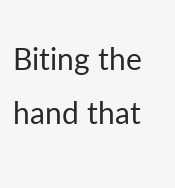Biting the hand that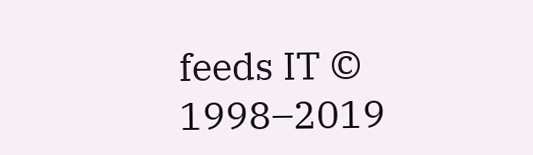feeds IT © 1998–2019